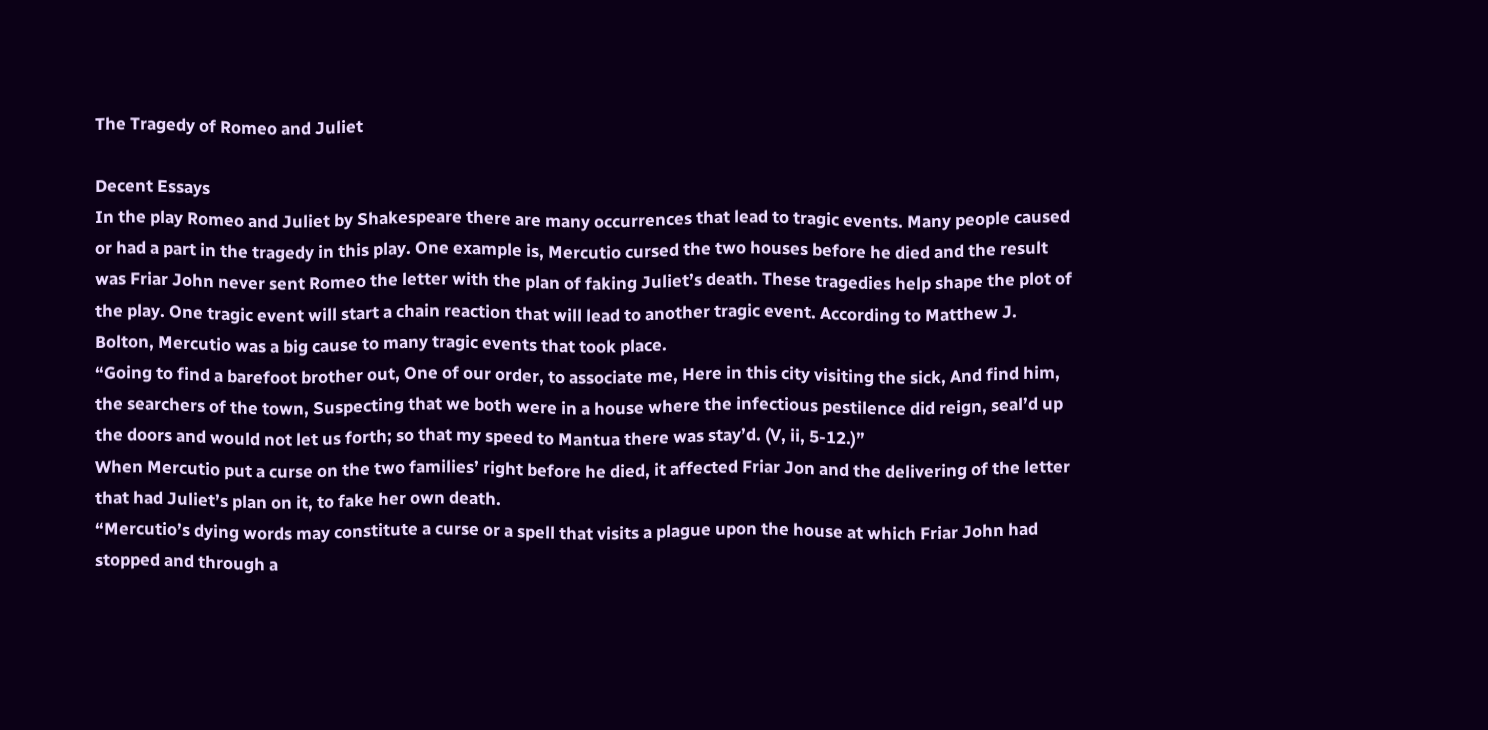The Tragedy of Romeo and Juliet

Decent Essays
In the play Romeo and Juliet by Shakespeare there are many occurrences that lead to tragic events. Many people caused or had a part in the tragedy in this play. One example is, Mercutio cursed the two houses before he died and the result was Friar John never sent Romeo the letter with the plan of faking Juliet’s death. These tragedies help shape the plot of the play. One tragic event will start a chain reaction that will lead to another tragic event. According to Matthew J. Bolton, Mercutio was a big cause to many tragic events that took place.
“Going to find a barefoot brother out, One of our order, to associate me, Here in this city visiting the sick, And find him, the searchers of the town, Suspecting that we both were in a house where the infectious pestilence did reign, seal’d up the doors and would not let us forth; so that my speed to Mantua there was stay’d. (V, ii, 5-12.)”
When Mercutio put a curse on the two families’ right before he died, it affected Friar Jon and the delivering of the letter that had Juliet’s plan on it, to fake her own death.
“Mercutio’s dying words may constitute a curse or a spell that visits a plague upon the house at which Friar John had stopped and through a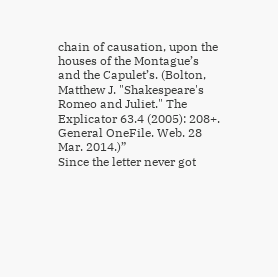chain of causation, upon the houses of the Montague’s and the Capulet’s. (Bolton, Matthew J. "Shakespeare's Romeo and Juliet." The Explicator 63.4 (2005): 208+. General OneFile. Web. 28 Mar. 2014.)”
Since the letter never got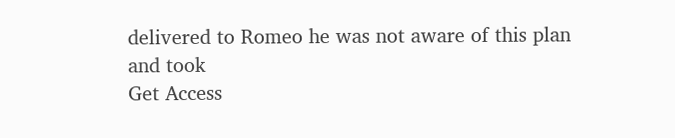delivered to Romeo he was not aware of this plan and took
Get Access